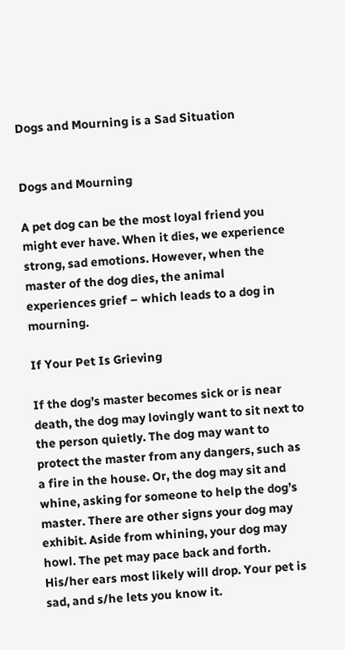Dogs and Mourning is a Sad Situation


Dogs and Mourning

A pet dog can be the most loyal friend you might ever have. When it dies, we experience strong, sad emotions. However, when the master of the dog dies, the animal experiences grief – which leads to a dog in mourning.

If Your Pet Is Grieving

If the dog’s master becomes sick or is near death, the dog may lovingly want to sit next to the person quietly. The dog may want to protect the master from any dangers, such as a fire in the house. Or, the dog may sit and whine, asking for someone to help the dog’s master. There are other signs your dog may exhibit. Aside from whining, your dog may howl. The pet may pace back and forth. His/her ears most likely will drop. Your pet is sad, and s/he lets you know it.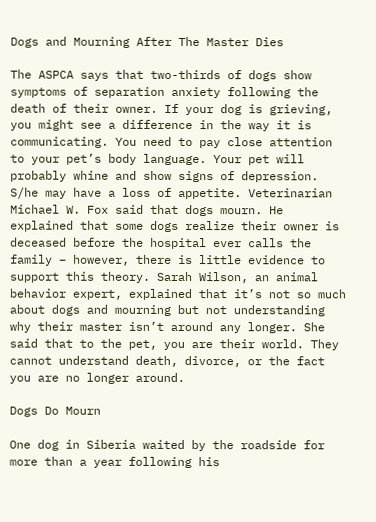Dogs and Mourning After The Master Dies

The ASPCA says that two-thirds of dogs show symptoms of separation anxiety following the death of their owner. If your dog is grieving, you might see a difference in the way it is communicating. You need to pay close attention to your pet’s body language. Your pet will probably whine and show signs of depression. S/he may have a loss of appetite. Veterinarian Michael W. Fox said that dogs mourn. He explained that some dogs realize their owner is deceased before the hospital ever calls the family – however, there is little evidence to support this theory. Sarah Wilson, an animal behavior expert, explained that it’s not so much about dogs and mourning but not understanding why their master isn’t around any longer. She said that to the pet, you are their world. They cannot understand death, divorce, or the fact you are no longer around.

Dogs Do Mourn

One dog in Siberia waited by the roadside for more than a year following his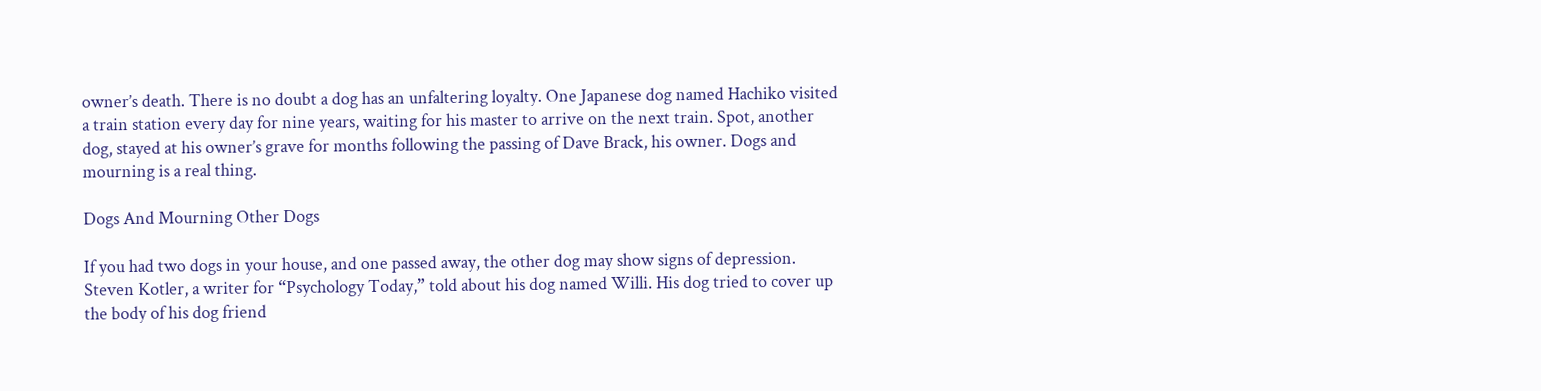owner’s death. There is no doubt a dog has an unfaltering loyalty. One Japanese dog named Hachiko visited a train station every day for nine years, waiting for his master to arrive on the next train. Spot, another dog, stayed at his owner’s grave for months following the passing of Dave Brack, his owner. Dogs and mourning is a real thing.

Dogs And Mourning Other Dogs

If you had two dogs in your house, and one passed away, the other dog may show signs of depression. Steven Kotler, a writer for “Psychology Today,” told about his dog named Willi. His dog tried to cover up the body of his dog friend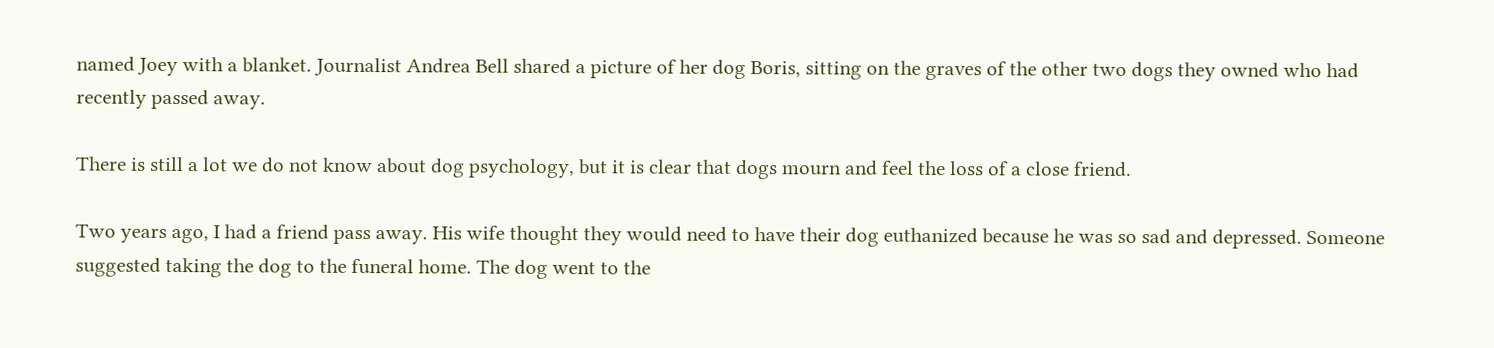named Joey with a blanket. Journalist Andrea Bell shared a picture of her dog Boris, sitting on the graves of the other two dogs they owned who had recently passed away.

There is still a lot we do not know about dog psychology, but it is clear that dogs mourn and feel the loss of a close friend.

Two years ago, I had a friend pass away. His wife thought they would need to have their dog euthanized because he was so sad and depressed. Someone suggested taking the dog to the funeral home. The dog went to the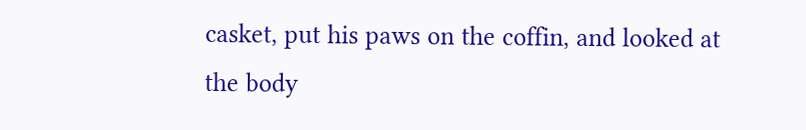casket, put his paws on the coffin, and looked at the body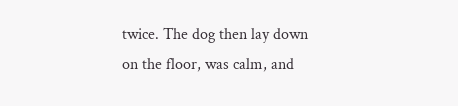twice. The dog then lay down on the floor, was calm, and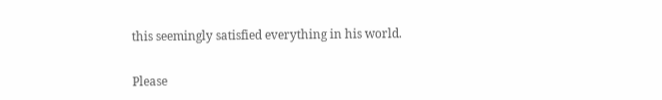this seemingly satisfied everything in his world.


Please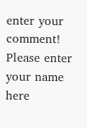enter your comment!
Please enter your name here